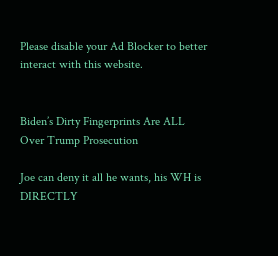Please disable your Ad Blocker to better interact with this website.


Biden’s Dirty Fingerprints Are ALL Over Trump Prosecution

Joe can deny it all he wants, his WH is DIRECTLY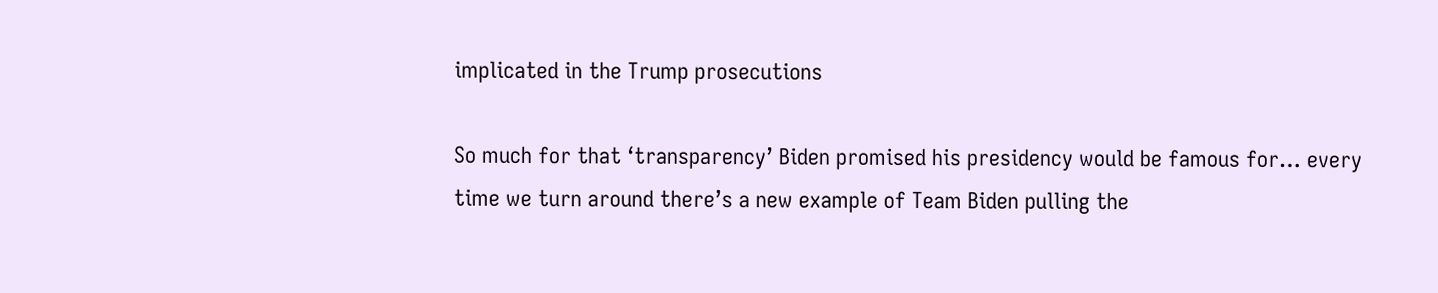implicated in the Trump prosecutions

So much for that ‘transparency’ Biden promised his presidency would be famous for… every time we turn around there’s a new example of Team Biden pulling the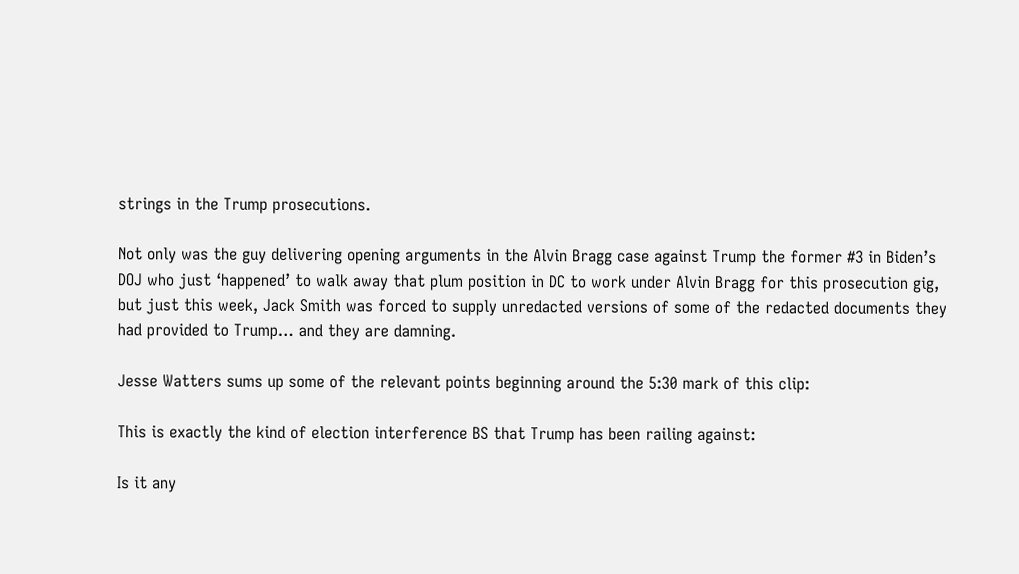strings in the Trump prosecutions.

Not only was the guy delivering opening arguments in the Alvin Bragg case against Trump the former #3 in Biden’s DOJ who just ‘happened’ to walk away that plum position in DC to work under Alvin Bragg for this prosecution gig, but just this week, Jack Smith was forced to supply unredacted versions of some of the redacted documents they had provided to Trump… and they are damning.

Jesse Watters sums up some of the relevant points beginning around the 5:30 mark of this clip:

This is exactly the kind of election interference BS that Trump has been railing against:

Is it any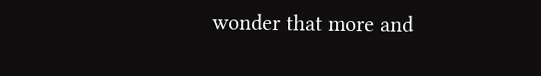wonder that more and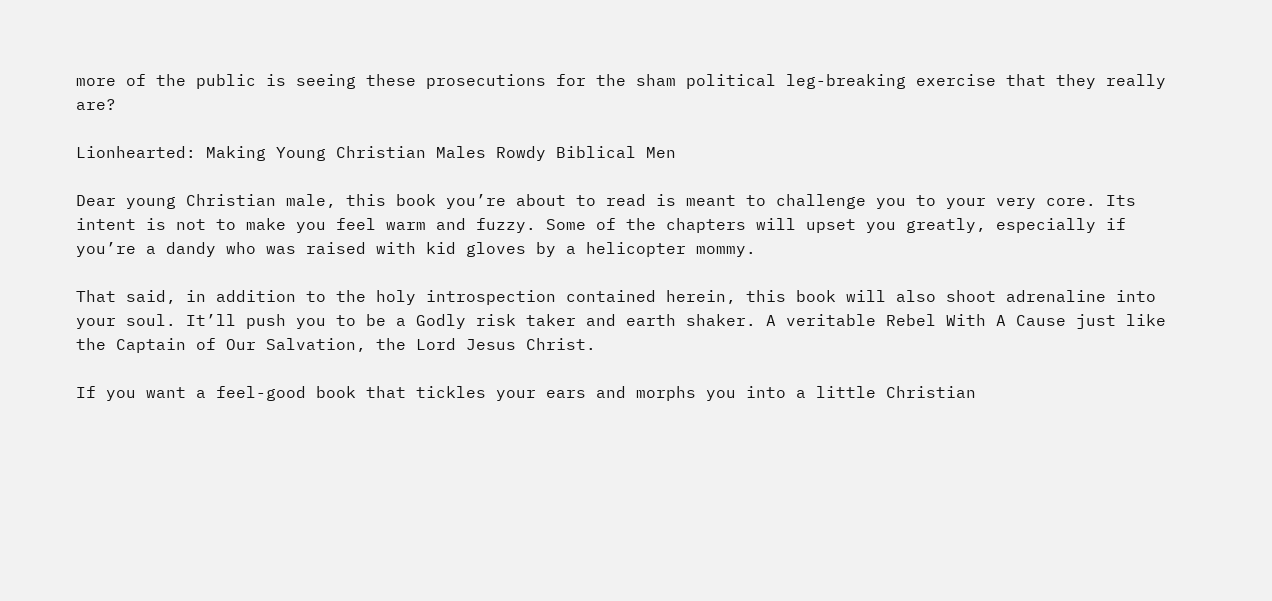more of the public is seeing these prosecutions for the sham political leg-breaking exercise that they really are?

Lionhearted: Making Young Christian Males Rowdy Biblical Men

Dear young Christian male, this book you’re about to read is meant to challenge you to your very core. Its intent is not to make you feel warm and fuzzy. Some of the chapters will upset you greatly, especially if you’re a dandy who was raised with kid gloves by a helicopter mommy.

That said, in addition to the holy introspection contained herein, this book will also shoot adrenaline into your soul. It’ll push you to be a Godly risk taker and earth shaker. A veritable Rebel With A Cause just like the Captain of Our Salvation, the Lord Jesus Christ.

If you want a feel-good book that tickles your ears and morphs you into a little Christian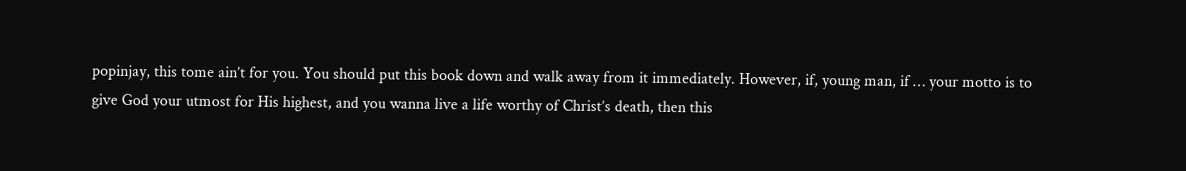popinjay, this tome ain’t for you. You should put this book down and walk away from it immediately. However, if, young man, if … your motto is to give God your utmost for His highest, and you wanna live a life worthy of Christ’s death, then this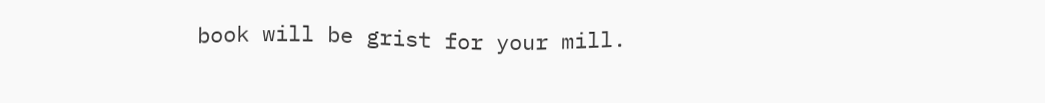book will be grist for your mill.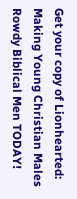Get your copy of Lionhearted: Making Young Christian Males Rowdy Biblical Men TODAY!